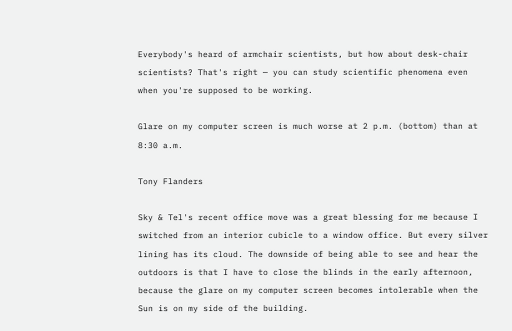Everybody's heard of armchair scientists, but how about desk-chair scientists? That's right — you can study scientific phenomena even when you're supposed to be working.

Glare on my computer screen is much worse at 2 p.m. (bottom) than at 8:30 a.m.

Tony Flanders

Sky & Tel's recent office move was a great blessing for me because I switched from an interior cubicle to a window office. But every silver lining has its cloud. The downside of being able to see and hear the outdoors is that I have to close the blinds in the early afternoon, because the glare on my computer screen becomes intolerable when the Sun is on my side of the building.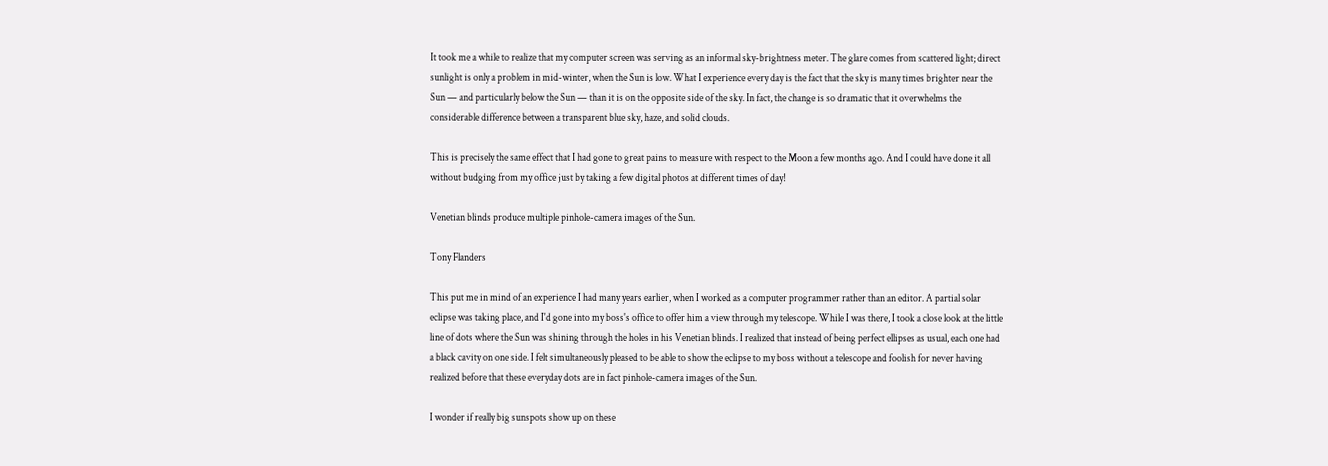It took me a while to realize that my computer screen was serving as an informal sky-brightness meter. The glare comes from scattered light; direct sunlight is only a problem in mid-winter, when the Sun is low. What I experience every day is the fact that the sky is many times brighter near the Sun — and particularly below the Sun — than it is on the opposite side of the sky. In fact, the change is so dramatic that it overwhelms the considerable difference between a transparent blue sky, haze, and solid clouds.

This is precisely the same effect that I had gone to great pains to measure with respect to the Moon a few months ago. And I could have done it all without budging from my office just by taking a few digital photos at different times of day!

Venetian blinds produce multiple pinhole-camera images of the Sun.

Tony Flanders

This put me in mind of an experience I had many years earlier, when I worked as a computer programmer rather than an editor. A partial solar eclipse was taking place, and I'd gone into my boss's office to offer him a view through my telescope. While I was there, I took a close look at the little line of dots where the Sun was shining through the holes in his Venetian blinds. I realized that instead of being perfect ellipses as usual, each one had a black cavity on one side. I felt simultaneously pleased to be able to show the eclipse to my boss without a telescope and foolish for never having realized before that these everyday dots are in fact pinhole-camera images of the Sun.

I wonder if really big sunspots show up on these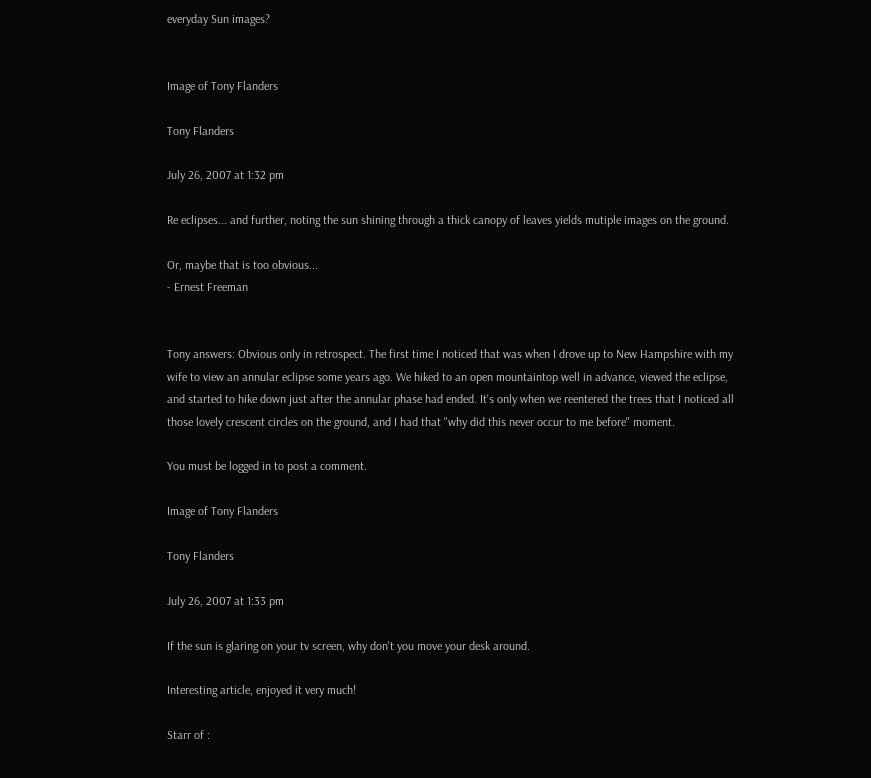everyday Sun images?


Image of Tony Flanders

Tony Flanders

July 26, 2007 at 1:32 pm

Re eclipses... and further, noting the sun shining through a thick canopy of leaves yields mutiple images on the ground.

Or, maybe that is too obvious...
- Ernest Freeman


Tony answers: Obvious only in retrospect. The first time I noticed that was when I drove up to New Hampshire with my wife to view an annular eclipse some years ago. We hiked to an open mountaintop well in advance, viewed the eclipse, and started to hike down just after the annular phase had ended. It's only when we reentered the trees that I noticed all those lovely crescent circles on the ground, and I had that "why did this never occur to me before" moment.

You must be logged in to post a comment.

Image of Tony Flanders

Tony Flanders

July 26, 2007 at 1:33 pm

If the sun is glaring on your tv screen, why don't you move your desk around.

Interesting article, enjoyed it very much!

Starr of :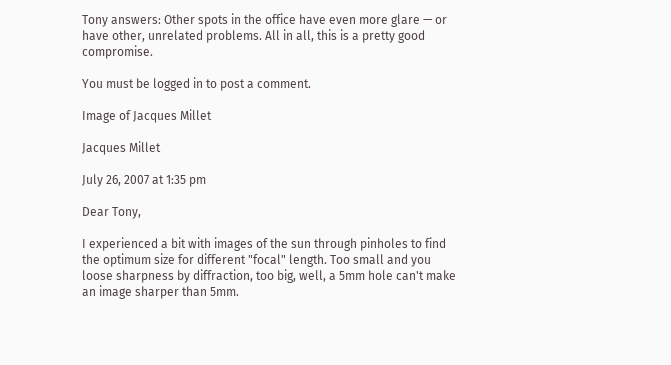Tony answers: Other spots in the office have even more glare — or have other, unrelated problems. All in all, this is a pretty good compromise.

You must be logged in to post a comment.

Image of Jacques Millet

Jacques Millet

July 26, 2007 at 1:35 pm

Dear Tony,

I experienced a bit with images of the sun through pinholes to find the optimum size for different "focal" length. Too small and you loose sharpness by diffraction, too big, well, a 5mm hole can't make an image sharper than 5mm.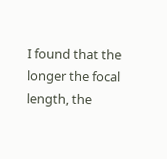I found that the longer the focal length, the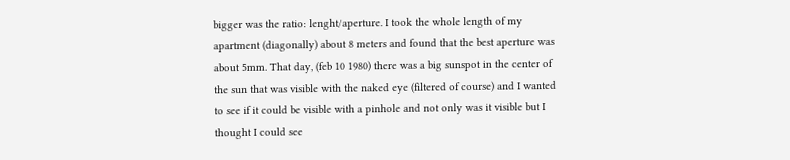bigger was the ratio: lenght/aperture. I took the whole length of my apartment (diagonally) about 8 meters and found that the best aperture was about 5mm. That day, (feb 10 1980) there was a big sunspot in the center of the sun that was visible with the naked eye (filtered of course) and I wanted to see if it could be visible with a pinhole and not only was it visible but I thought I could see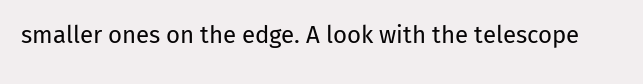smaller ones on the edge. A look with the telescope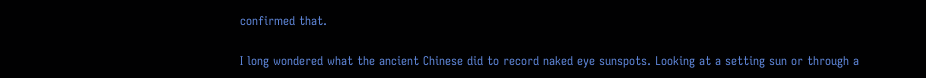confirmed that.

I long wondered what the ancient Chinese did to record naked eye sunspots. Looking at a setting sun or through a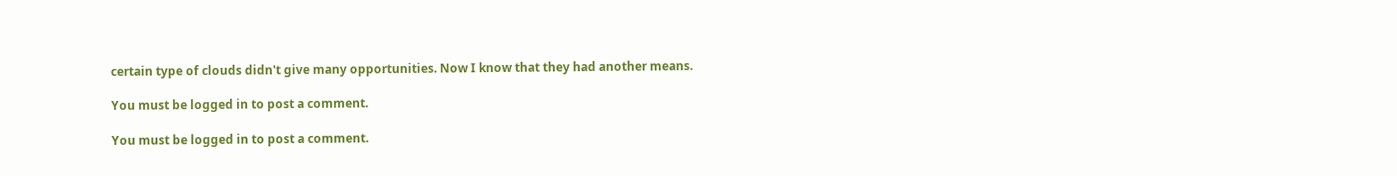certain type of clouds didn't give many opportunities. Now I know that they had another means.

You must be logged in to post a comment.

You must be logged in to post a comment.